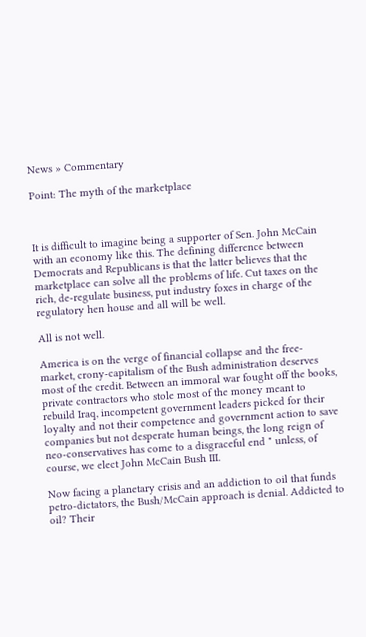News » Commentary

Point: The myth of the marketplace



It is difficult to imagine being a supporter of Sen. John McCain with an economy like this. The defining difference between Democrats and Republicans is that the latter believes that the marketplace can solve all the problems of life. Cut taxes on the rich, de-regulate business, put industry foxes in charge of the regulatory hen house and all will be well.

All is not well.

America is on the verge of financial collapse and the free-market, crony-capitalism of the Bush administration deserves most of the credit. Between an immoral war fought off the books, private contractors who stole most of the money meant to rebuild Iraq, incompetent government leaders picked for their loyalty and not their competence and government action to save companies but not desperate human beings, the long reign of neo-conservatives has come to a disgraceful end " unless, of course, we elect John McCain Bush III.

Now facing a planetary crisis and an addiction to oil that funds petro-dictators, the Bush/McCain approach is denial. Addicted to oil? Their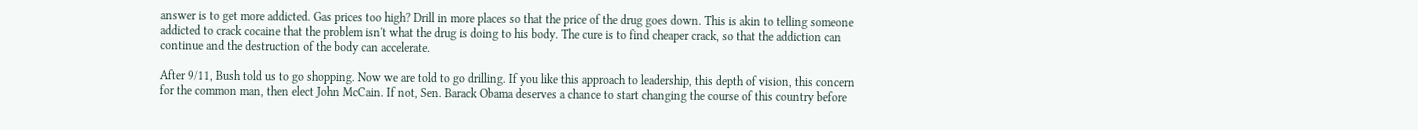answer is to get more addicted. Gas prices too high? Drill in more places so that the price of the drug goes down. This is akin to telling someone addicted to crack cocaine that the problem isn't what the drug is doing to his body. The cure is to find cheaper crack, so that the addiction can continue and the destruction of the body can accelerate.

After 9/11, Bush told us to go shopping. Now we are told to go drilling. If you like this approach to leadership, this depth of vision, this concern for the common man, then elect John McCain. If not, Sen. Barack Obama deserves a chance to start changing the course of this country before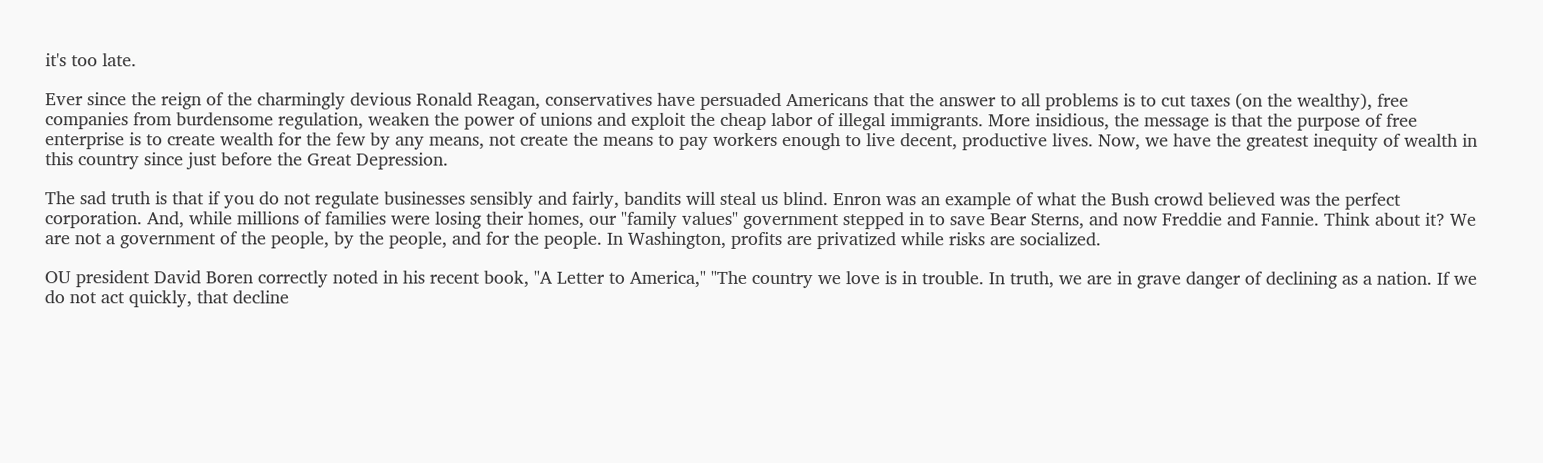it's too late.

Ever since the reign of the charmingly devious Ronald Reagan, conservatives have persuaded Americans that the answer to all problems is to cut taxes (on the wealthy), free companies from burdensome regulation, weaken the power of unions and exploit the cheap labor of illegal immigrants. More insidious, the message is that the purpose of free enterprise is to create wealth for the few by any means, not create the means to pay workers enough to live decent, productive lives. Now, we have the greatest inequity of wealth in this country since just before the Great Depression.

The sad truth is that if you do not regulate businesses sensibly and fairly, bandits will steal us blind. Enron was an example of what the Bush crowd believed was the perfect corporation. And, while millions of families were losing their homes, our "family values" government stepped in to save Bear Sterns, and now Freddie and Fannie. Think about it? We are not a government of the people, by the people, and for the people. In Washington, profits are privatized while risks are socialized.

OU president David Boren correctly noted in his recent book, "A Letter to America," "The country we love is in trouble. In truth, we are in grave danger of declining as a nation. If we do not act quickly, that decline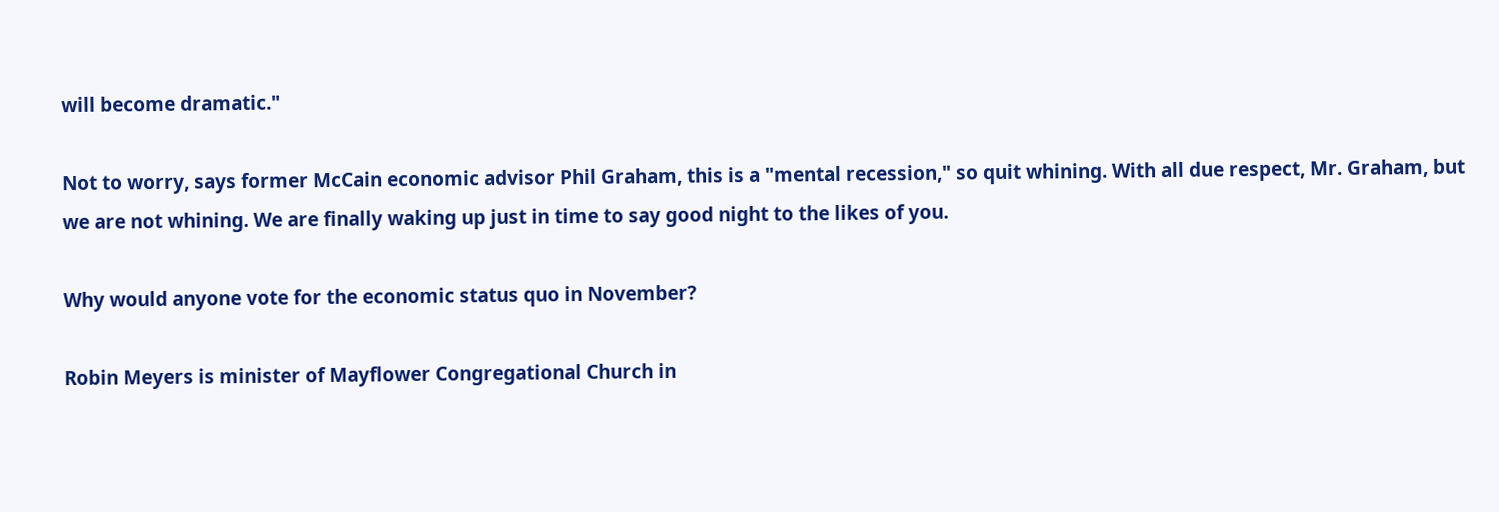will become dramatic."

Not to worry, says former McCain economic advisor Phil Graham, this is a "mental recession," so quit whining. With all due respect, Mr. Graham, but we are not whining. We are finally waking up just in time to say good night to the likes of you.

Why would anyone vote for the economic status quo in November?

Robin Meyers is minister of Mayflower Congregational Church in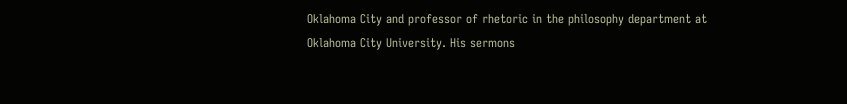Oklahoma City and professor of rhetoric in the philosophy department at Oklahoma City University. His sermons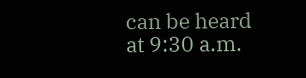can be heard at 9:30 a.m.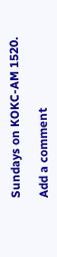Sundays on KOKC-AM 1520.

Add a comment